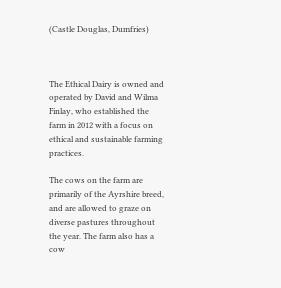(Castle Douglas, Dumfries)



The Ethical Dairy is owned and operated by David and Wilma Finlay, who established the farm in 2012 with a focus on ethical and sustainable farming practices.

The cows on the farm are primarily of the Ayrshire breed, and are allowed to graze on diverse pastures throughout the year. The farm also has a cow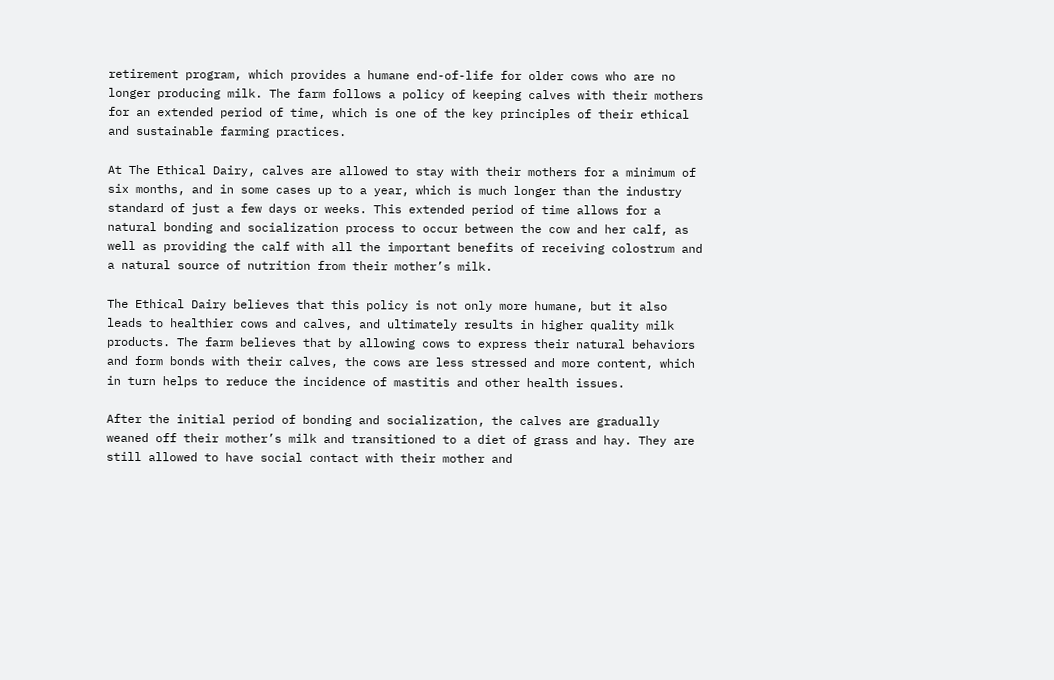retirement program, which provides a humane end-of-life for older cows who are no longer producing milk. The farm follows a policy of keeping calves with their mothers for an extended period of time, which is one of the key principles of their ethical and sustainable farming practices.

At The Ethical Dairy, calves are allowed to stay with their mothers for a minimum of six months, and in some cases up to a year, which is much longer than the industry standard of just a few days or weeks. This extended period of time allows for a natural bonding and socialization process to occur between the cow and her calf, as well as providing the calf with all the important benefits of receiving colostrum and a natural source of nutrition from their mother’s milk.

The Ethical Dairy believes that this policy is not only more humane, but it also leads to healthier cows and calves, and ultimately results in higher quality milk products. The farm believes that by allowing cows to express their natural behaviors and form bonds with their calves, the cows are less stressed and more content, which in turn helps to reduce the incidence of mastitis and other health issues.

After the initial period of bonding and socialization, the calves are gradually weaned off their mother’s milk and transitioned to a diet of grass and hay. They are still allowed to have social contact with their mother and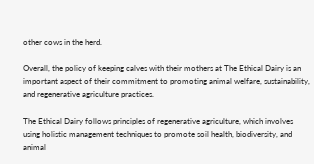other cows in the herd.

Overall, the policy of keeping calves with their mothers at The Ethical Dairy is an important aspect of their commitment to promoting animal welfare, sustainability, and regenerative agriculture practices.

The Ethical Dairy follows principles of regenerative agriculture, which involves using holistic management techniques to promote soil health, biodiversity, and animal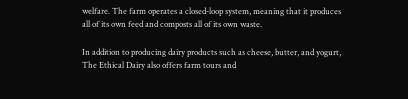welfare. The farm operates a closed-loop system, meaning that it produces all of its own feed and composts all of its own waste.

In addition to producing dairy products such as cheese, butter, and yogurt, The Ethical Dairy also offers farm tours and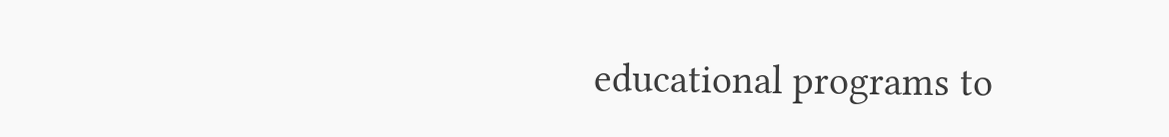educational programs to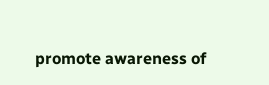promote awareness of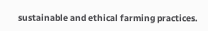sustainable and ethical farming practices.